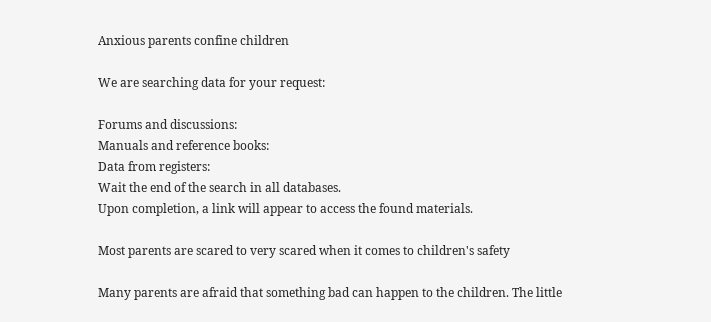Anxious parents confine children

We are searching data for your request:

Forums and discussions:
Manuals and reference books:
Data from registers:
Wait the end of the search in all databases.
Upon completion, a link will appear to access the found materials.

Most parents are scared to very scared when it comes to children's safety

Many parents are afraid that something bad can happen to the children. The little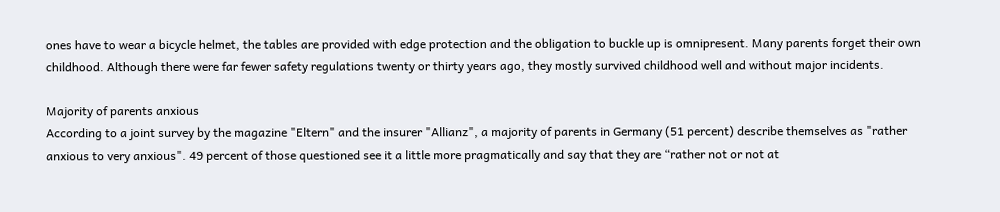ones have to wear a bicycle helmet, the tables are provided with edge protection and the obligation to buckle up is omnipresent. Many parents forget their own childhood. Although there were far fewer safety regulations twenty or thirty years ago, they mostly survived childhood well and without major incidents.

Majority of parents anxious
According to a joint survey by the magazine "Eltern" and the insurer "Allianz", a majority of parents in Germany (51 percent) describe themselves as "rather anxious to very anxious". 49 percent of those questioned see it a little more pragmatically and say that they are “rather not or not at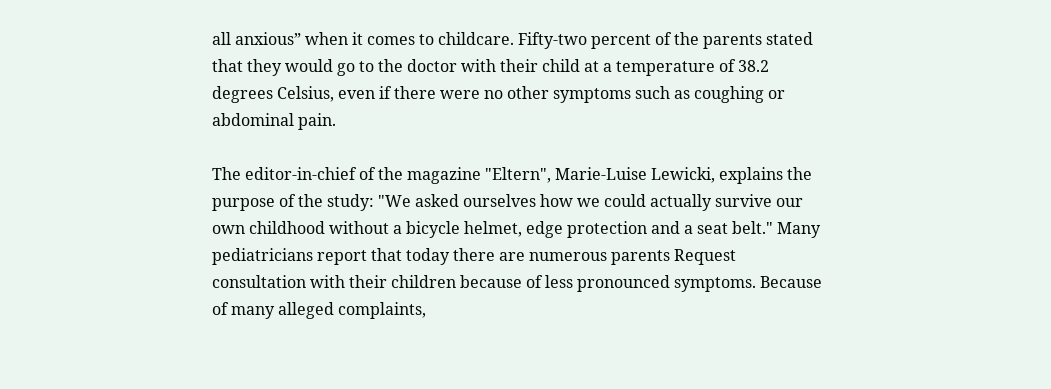all anxious” when it comes to childcare. Fifty-two percent of the parents stated that they would go to the doctor with their child at a temperature of 38.2 degrees Celsius, even if there were no other symptoms such as coughing or abdominal pain.

The editor-in-chief of the magazine "Eltern", Marie-Luise Lewicki, explains the purpose of the study: "We asked ourselves how we could actually survive our own childhood without a bicycle helmet, edge protection and a seat belt." Many pediatricians report that today there are numerous parents Request consultation with their children because of less pronounced symptoms. Because of many alleged complaints,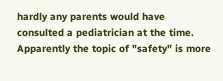hardly any parents would have consulted a pediatrician at the time. Apparently the topic of "safety" is more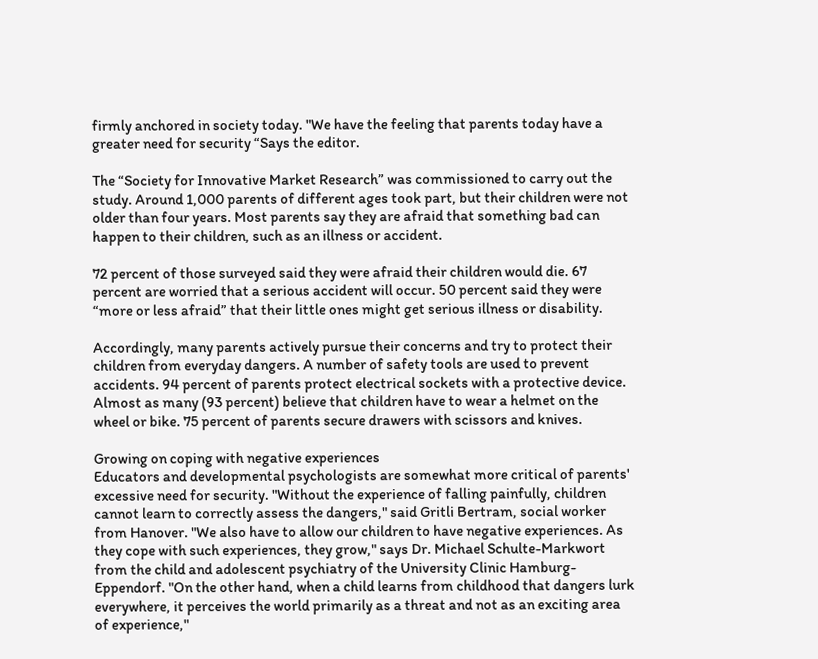firmly anchored in society today. "We have the feeling that parents today have a greater need for security “Says the editor.

The “Society for Innovative Market Research” was commissioned to carry out the study. Around 1,000 parents of different ages took part, but their children were not older than four years. Most parents say they are afraid that something bad can happen to their children, such as an illness or accident.

72 percent of those surveyed said they were afraid their children would die. 67 percent are worried that a serious accident will occur. 50 percent said they were “more or less afraid” that their little ones might get serious illness or disability.

Accordingly, many parents actively pursue their concerns and try to protect their children from everyday dangers. A number of safety tools are used to prevent accidents. 94 percent of parents protect electrical sockets with a protective device. Almost as many (93 percent) believe that children have to wear a helmet on the wheel or bike. 75 percent of parents secure drawers with scissors and knives.

Growing on coping with negative experiences
Educators and developmental psychologists are somewhat more critical of parents' excessive need for security. "Without the experience of falling painfully, children cannot learn to correctly assess the dangers," said Gritli Bertram, social worker from Hanover. "We also have to allow our children to have negative experiences. As they cope with such experiences, they grow," says Dr. Michael Schulte-Markwort from the child and adolescent psychiatry of the University Clinic Hamburg-Eppendorf. "On the other hand, when a child learns from childhood that dangers lurk everywhere, it perceives the world primarily as a threat and not as an exciting area of experience,"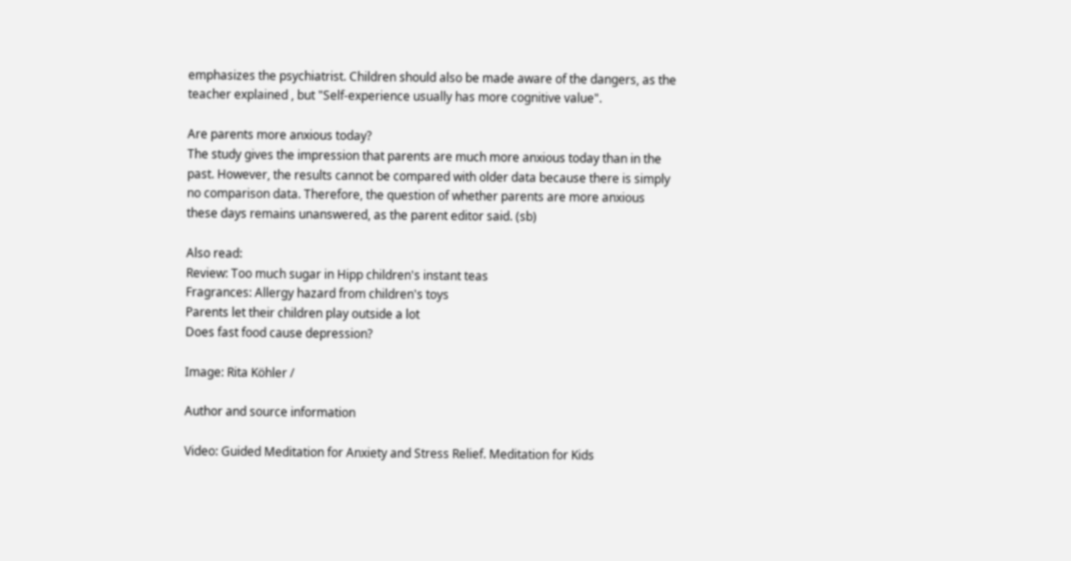emphasizes the psychiatrist. Children should also be made aware of the dangers, as the teacher explained , but "Self-experience usually has more cognitive value".

Are parents more anxious today?
The study gives the impression that parents are much more anxious today than in the past. However, the results cannot be compared with older data because there is simply no comparison data. Therefore, the question of whether parents are more anxious these days remains unanswered, as the parent editor said. (sb)

Also read:
Review: Too much sugar in Hipp children's instant teas
Fragrances: Allergy hazard from children's toys
Parents let their children play outside a lot
Does fast food cause depression?

Image: Rita Köhler /

Author and source information

Video: Guided Meditation for Anxiety and Stress Relief. Meditation for Kids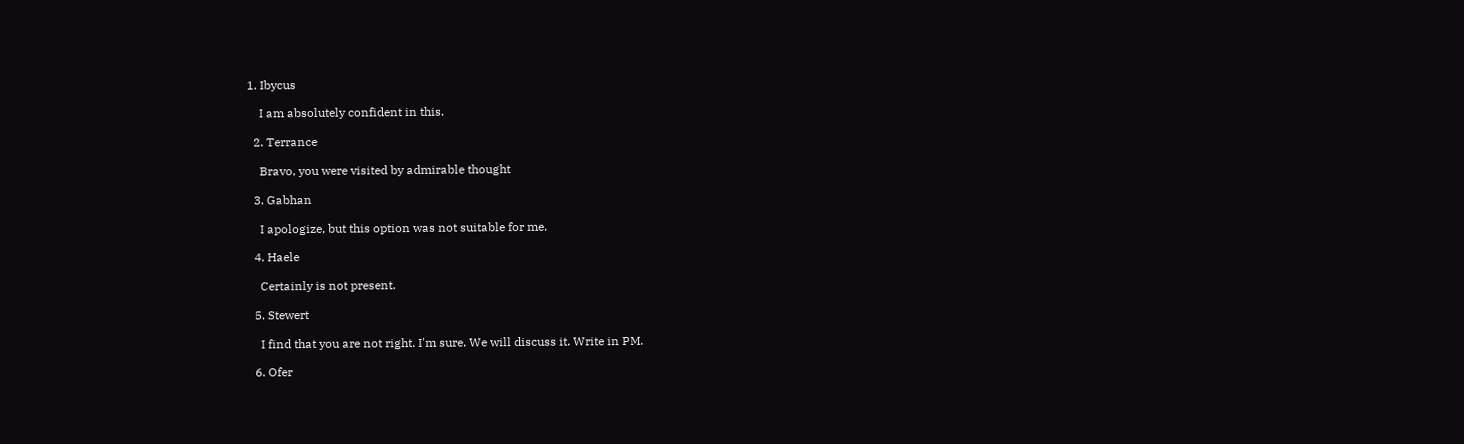1. Ibycus

    I am absolutely confident in this.

  2. Terrance

    Bravo, you were visited by admirable thought

  3. Gabhan

    I apologize, but this option was not suitable for me.

  4. Haele

    Certainly is not present.

  5. Stewert

    I find that you are not right. I'm sure. We will discuss it. Write in PM.

  6. Ofer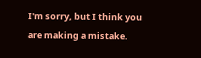I'm sorry, but I think you are making a mistake.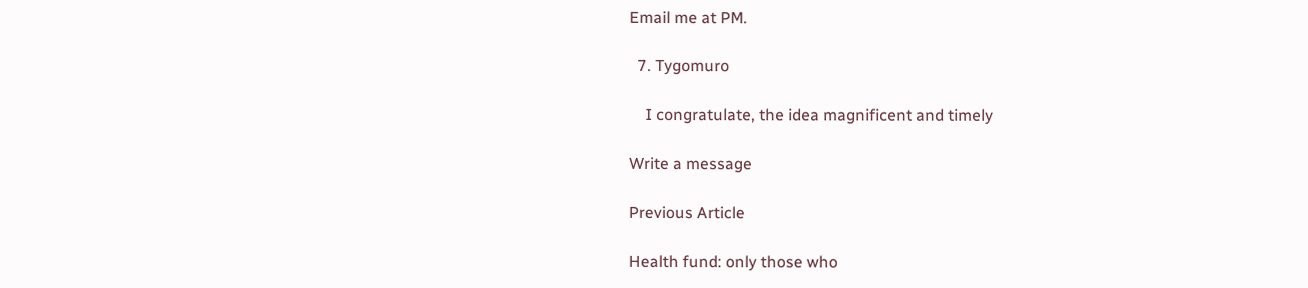Email me at PM.

  7. Tygomuro

    I congratulate, the idea magnificent and timely

Write a message

Previous Article

Health fund: only those who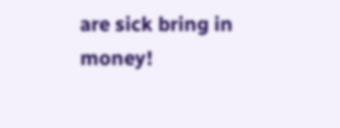are sick bring in money!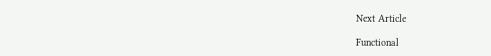Next Article

Functional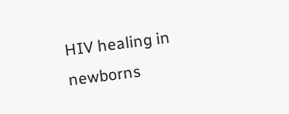HIV healing in newborns